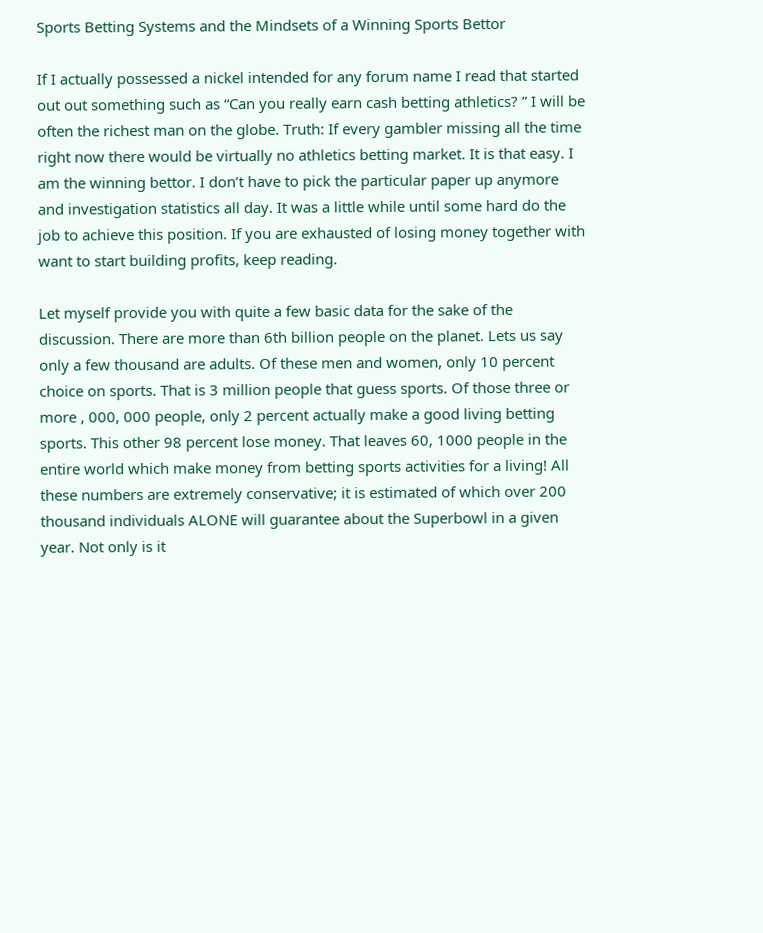Sports Betting Systems and the Mindsets of a Winning Sports Bettor

If I actually possessed a nickel intended for any forum name I read that started out out something such as “Can you really earn cash betting athletics? ” I will be often the richest man on the globe. Truth: If every gambler missing all the time right now there would be virtually no athletics betting market. It is that easy. I am the winning bettor. I don’t have to pick the particular paper up anymore and investigation statistics all day. It was a little while until some hard do the job to achieve this position. If you are exhausted of losing money together with want to start building profits, keep reading.

Let myself provide you with quite a few basic data for the sake of the discussion. There are more than 6th billion people on the planet. Lets us say only a few thousand are adults. Of these men and women, only 10 percent choice on sports. That is 3 million people that guess sports. Of those three or more , 000, 000 people, only 2 percent actually make a good living betting sports. This other 98 percent lose money. That leaves 60, 1000 people in the entire world which make money from betting sports activities for a living! All these numbers are extremely conservative; it is estimated of which over 200 thousand individuals ALONE will guarantee about the Superbowl in a given year. Not only is it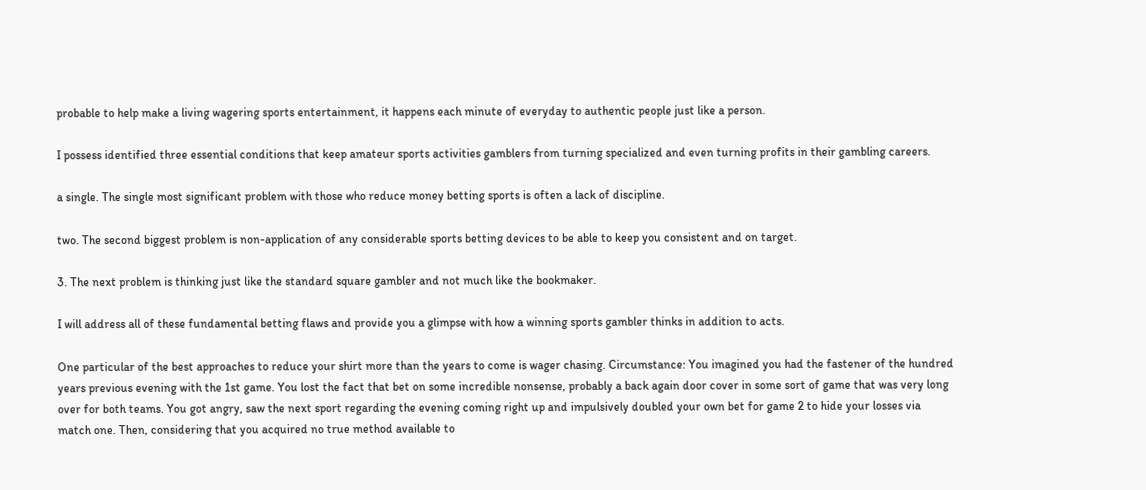probable to help make a living wagering sports entertainment, it happens each minute of everyday to authentic people just like a person.

I possess identified three essential conditions that keep amateur sports activities gamblers from turning specialized and even turning profits in their gambling careers.

a single. The single most significant problem with those who reduce money betting sports is often a lack of discipline.

two. The second biggest problem is non-application of any considerable sports betting devices to be able to keep you consistent and on target.

3. The next problem is thinking just like the standard square gambler and not much like the bookmaker.

I will address all of these fundamental betting flaws and provide you a glimpse with how a winning sports gambler thinks in addition to acts.

One particular of the best approaches to reduce your shirt more than the years to come is wager chasing. Circumstance: You imagined you had the fastener of the hundred years previous evening with the 1st game. You lost the fact that bet on some incredible nonsense, probably a back again door cover in some sort of game that was very long over for both teams. You got angry, saw the next sport regarding the evening coming right up and impulsively doubled your own bet for game 2 to hide your losses via match one. Then, considering that you acquired no true method available to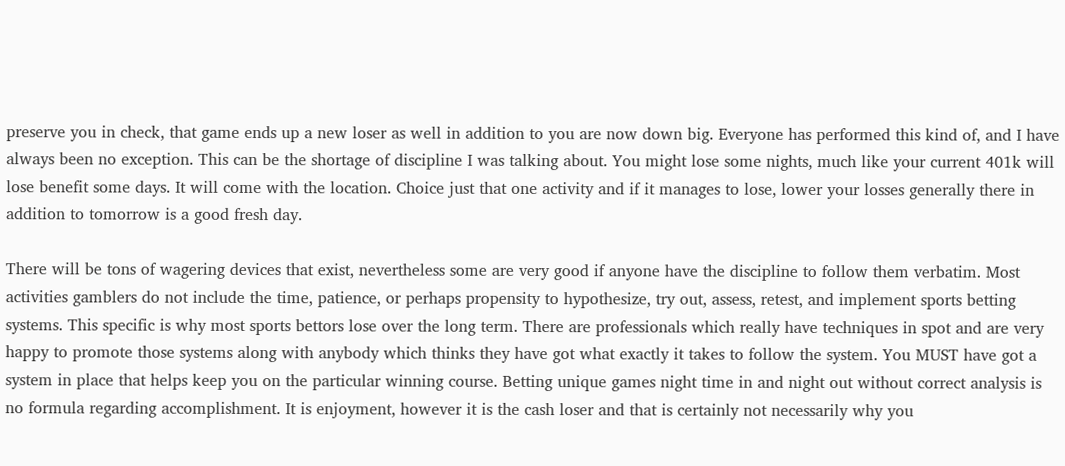preserve you in check, that game ends up a new loser as well in addition to you are now down big. Everyone has performed this kind of, and I have always been no exception. This can be the shortage of discipline I was talking about. You might lose some nights, much like your current 401k will lose benefit some days. It will come with the location. Choice just that one activity and if it manages to lose, lower your losses generally there in addition to tomorrow is a good fresh day.

There will be tons of wagering devices that exist, nevertheless some are very good if anyone have the discipline to follow them verbatim. Most activities gamblers do not include the time, patience, or perhaps propensity to hypothesize, try out, assess, retest, and implement sports betting systems. This specific is why most sports bettors lose over the long term. There are professionals which really have techniques in spot and are very happy to promote those systems along with anybody which thinks they have got what exactly it takes to follow the system. You MUST have got a system in place that helps keep you on the particular winning course. Betting unique games night time in and night out without correct analysis is no formula regarding accomplishment. It is enjoyment, however it is the cash loser and that is certainly not necessarily why you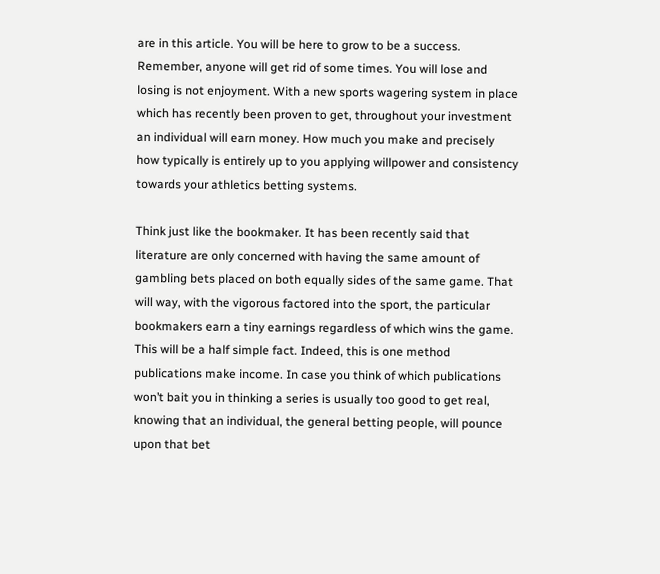are in this article. You will be here to grow to be a success. Remember, anyone will get rid of some times. You will lose and losing is not enjoyment. With a new sports wagering system in place which has recently been proven to get, throughout your investment an individual will earn money. How much you make and precisely how typically is entirely up to you applying willpower and consistency towards your athletics betting systems.

Think just like the bookmaker. It has been recently said that literature are only concerned with having the same amount of gambling bets placed on both equally sides of the same game. That will way, with the vigorous factored into the sport, the particular bookmakers earn a tiny earnings regardless of which wins the game. This will be a half simple fact. Indeed, this is one method publications make income. In case you think of which publications won’t bait you in thinking a series is usually too good to get real, knowing that an individual, the general betting people, will pounce upon that bet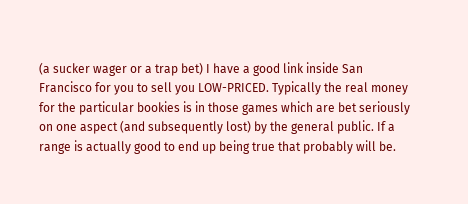(a sucker wager or a trap bet) I have a good link inside San Francisco for you to sell you LOW-PRICED. Typically the real money for the particular bookies is in those games which are bet seriously on one aspect (and subsequently lost) by the general public. If a range is actually good to end up being true that probably will be.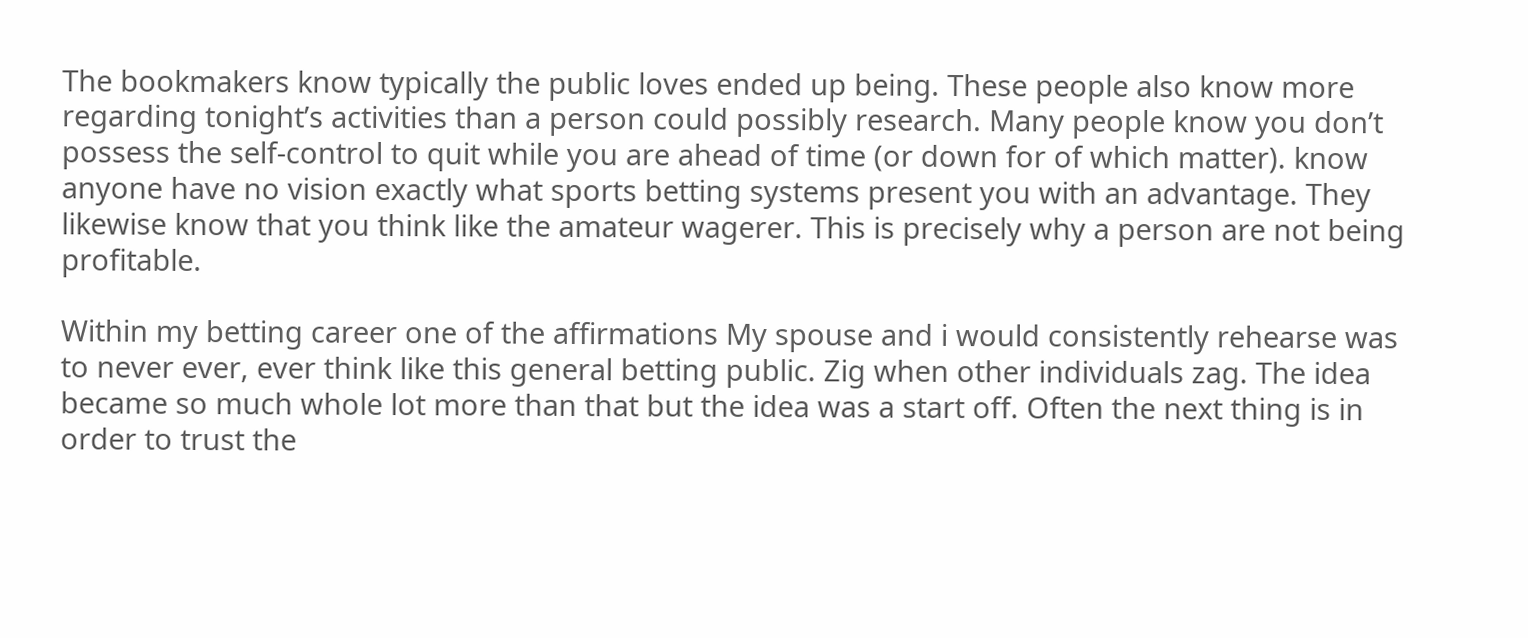The bookmakers know typically the public loves ended up being. These people also know more regarding tonight’s activities than a person could possibly research. Many people know you don’t possess the self-control to quit while you are ahead of time (or down for of which matter). know anyone have no vision exactly what sports betting systems present you with an advantage. They likewise know that you think like the amateur wagerer. This is precisely why a person are not being profitable.

Within my betting career one of the affirmations My spouse and i would consistently rehearse was to never ever, ever think like this general betting public. Zig when other individuals zag. The idea became so much whole lot more than that but the idea was a start off. Often the next thing is in order to trust the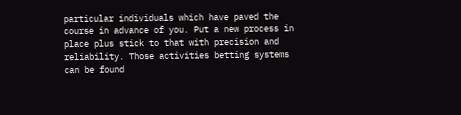particular individuals which have paved the course in advance of you. Put a new process in place plus stick to that with precision and reliability. Those activities betting systems can be found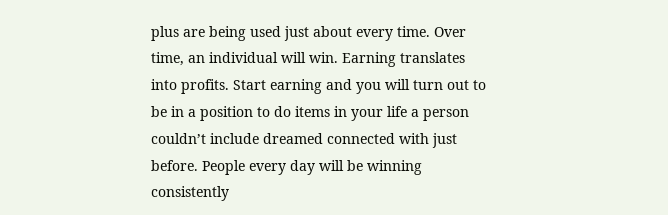plus are being used just about every time. Over time, an individual will win. Earning translates into profits. Start earning and you will turn out to be in a position to do items in your life a person couldn’t include dreamed connected with just before. People every day will be winning consistently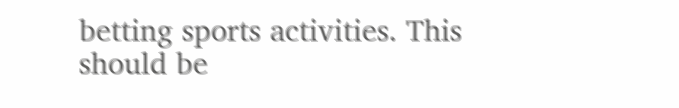betting sports activities. This should be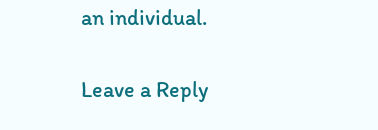an individual.


Leave a Reply